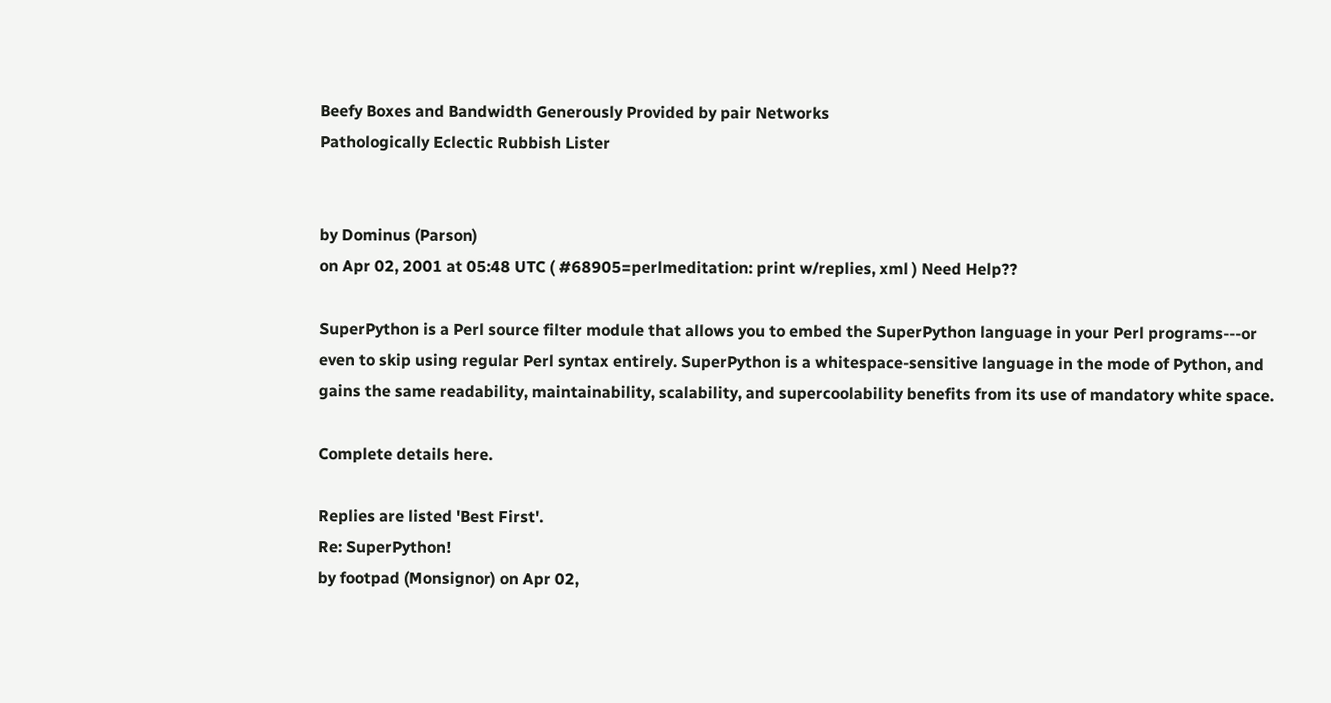Beefy Boxes and Bandwidth Generously Provided by pair Networks
Pathologically Eclectic Rubbish Lister


by Dominus (Parson)
on Apr 02, 2001 at 05:48 UTC ( #68905=perlmeditation: print w/replies, xml ) Need Help??

SuperPython is a Perl source filter module that allows you to embed the SuperPython language in your Perl programs---or even to skip using regular Perl syntax entirely. SuperPython is a whitespace-sensitive language in the mode of Python, and gains the same readability, maintainability, scalability, and supercoolability benefits from its use of mandatory white space.

Complete details here.

Replies are listed 'Best First'.
Re: SuperPython!
by footpad (Monsignor) on Apr 02,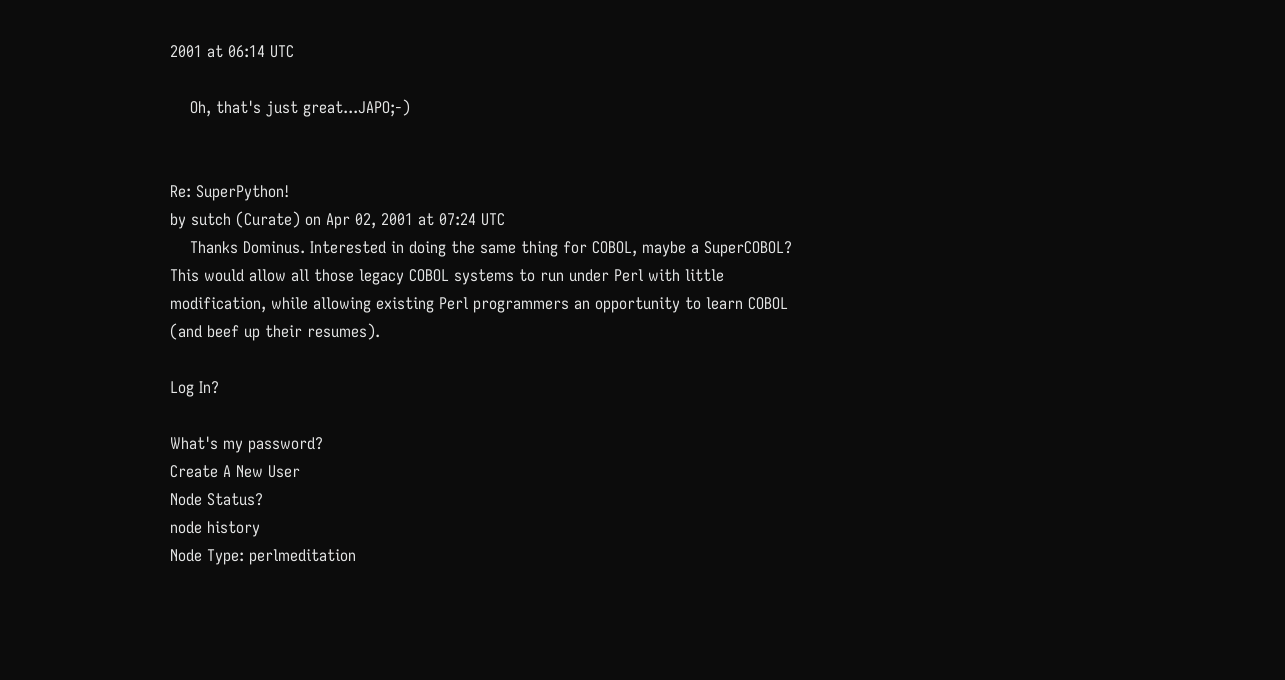2001 at 06:14 UTC

    Oh, that's just great...JAPO;-)


Re: SuperPython!
by sutch (Curate) on Apr 02, 2001 at 07:24 UTC
    Thanks Dominus. Interested in doing the same thing for COBOL, maybe a SuperCOBOL? This would allow all those legacy COBOL systems to run under Perl with little modification, while allowing existing Perl programmers an opportunity to learn COBOL (and beef up their resumes).

Log In?

What's my password?
Create A New User
Node Status?
node history
Node Type: perlmeditation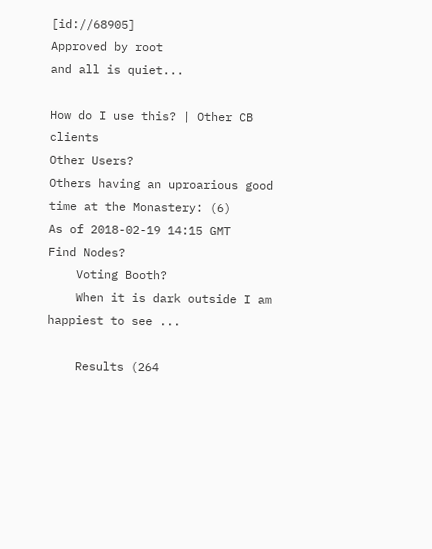[id://68905]
Approved by root
and all is quiet...

How do I use this? | Other CB clients
Other Users?
Others having an uproarious good time at the Monastery: (6)
As of 2018-02-19 14:15 GMT
Find Nodes?
    Voting Booth?
    When it is dark outside I am happiest to see ...

    Results (264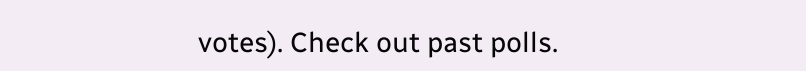votes). Check out past polls.